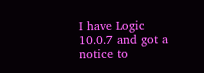I have Logic 10.0.7 and got a notice to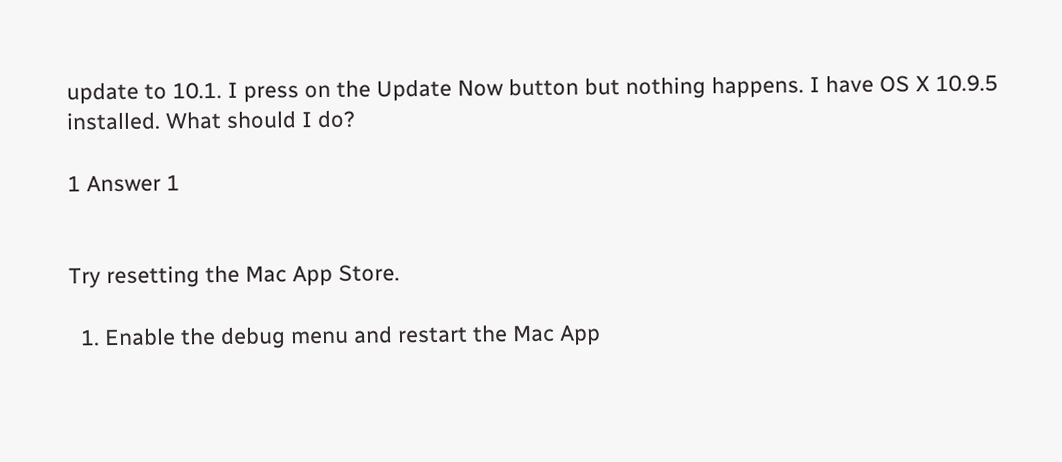update to 10.1. I press on the Update Now button but nothing happens. I have OS X 10.9.5 installed. What should I do?

1 Answer 1


Try resetting the Mac App Store.

  1. Enable the debug menu and restart the Mac App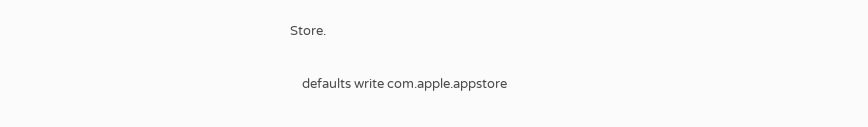Store.

    defaults write com.apple.appstore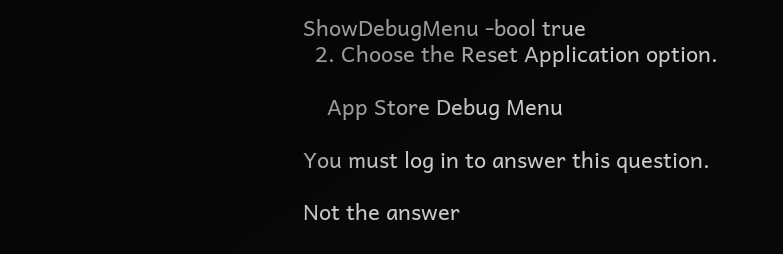ShowDebugMenu -bool true
  2. Choose the Reset Application option.

    App Store Debug Menu

You must log in to answer this question.

Not the answer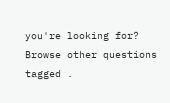you're looking for? Browse other questions tagged .